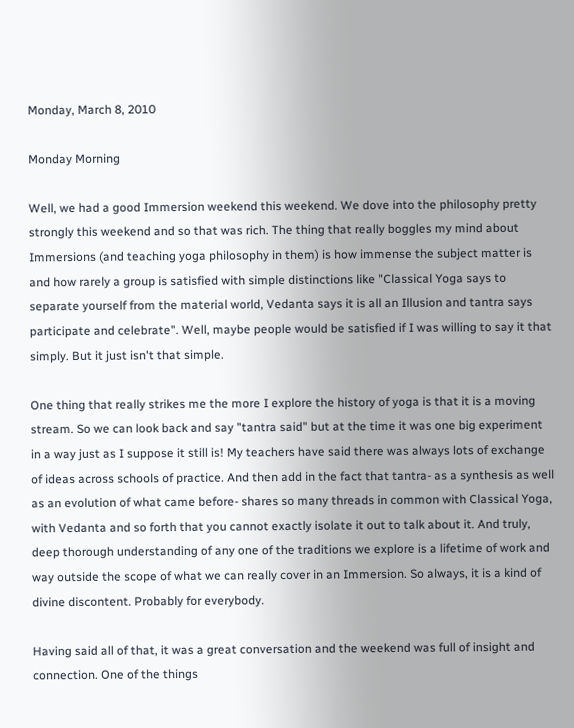Monday, March 8, 2010

Monday Morning

Well, we had a good Immersion weekend this weekend. We dove into the philosophy pretty strongly this weekend and so that was rich. The thing that really boggles my mind about Immersions (and teaching yoga philosophy in them) is how immense the subject matter is and how rarely a group is satisfied with simple distinctions like "Classical Yoga says to separate yourself from the material world, Vedanta says it is all an Illusion and tantra says participate and celebrate". Well, maybe people would be satisfied if I was willing to say it that simply. But it just isn't that simple.

One thing that really strikes me the more I explore the history of yoga is that it is a moving stream. So we can look back and say "tantra said" but at the time it was one big experiment in a way just as I suppose it still is! My teachers have said there was always lots of exchange of ideas across schools of practice. And then add in the fact that tantra- as a synthesis as well as an evolution of what came before- shares so many threads in common with Classical Yoga, with Vedanta and so forth that you cannot exactly isolate it out to talk about it. And truly, deep thorough understanding of any one of the traditions we explore is a lifetime of work and way outside the scope of what we can really cover in an Immersion. So always, it is a kind of divine discontent. Probably for everybody.

Having said all of that, it was a great conversation and the weekend was full of insight and connection. One of the things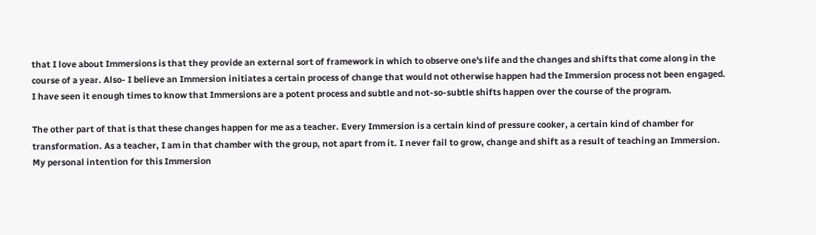that I love about Immersions is that they provide an external sort of framework in which to observe one's life and the changes and shifts that come along in the course of a year. Also- I believe an Immersion initiates a certain process of change that would not otherwise happen had the Immersion process not been engaged. I have seen it enough times to know that Immersions are a potent process and subtle and not-so-subtle shifts happen over the course of the program.

The other part of that is that these changes happen for me as a teacher. Every Immersion is a certain kind of pressure cooker, a certain kind of chamber for transformation. As a teacher, I am in that chamber with the group, not apart from it. I never fail to grow, change and shift as a result of teaching an Immersion. My personal intention for this Immersion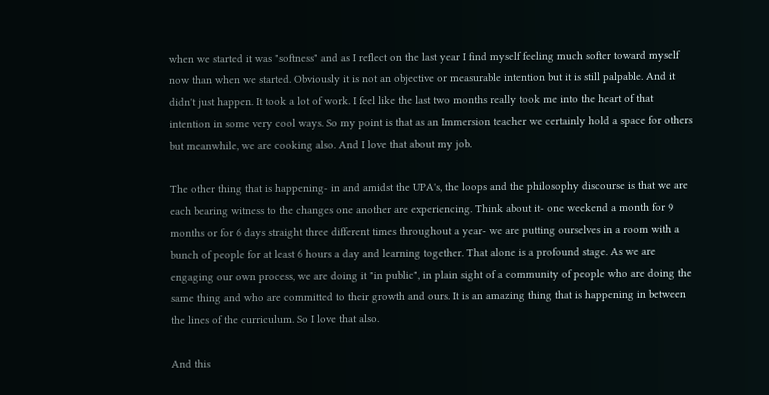when we started it was "softness" and as I reflect on the last year I find myself feeling much softer toward myself now than when we started. Obviously it is not an objective or measurable intention but it is still palpable. And it didn't just happen. It took a lot of work. I feel like the last two months really took me into the heart of that intention in some very cool ways. So my point is that as an Immersion teacher we certainly hold a space for others but meanwhile, we are cooking also. And I love that about my job.

The other thing that is happening- in and amidst the UPA's, the loops and the philosophy discourse is that we are each bearing witness to the changes one another are experiencing. Think about it- one weekend a month for 9 months or for 6 days straight three different times throughout a year- we are putting ourselves in a room with a bunch of people for at least 6 hours a day and learning together. That alone is a profound stage. As we are engaging our own process, we are doing it "in public", in plain sight of a community of people who are doing the same thing and who are committed to their growth and ours. It is an amazing thing that is happening in between the lines of the curriculum. So I love that also.

And this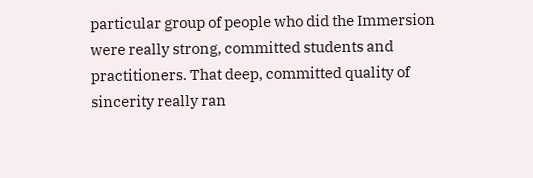particular group of people who did the Immersion were really strong, committed students and practitioners. That deep, committed quality of sincerity really ran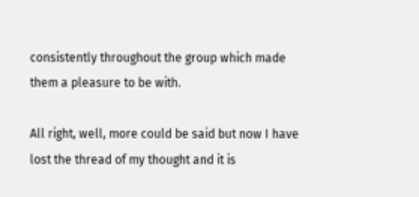consistently throughout the group which made them a pleasure to be with.

All right, well, more could be said but now I have lost the thread of my thought and it is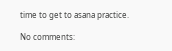time to get to asana practice.

No comments: